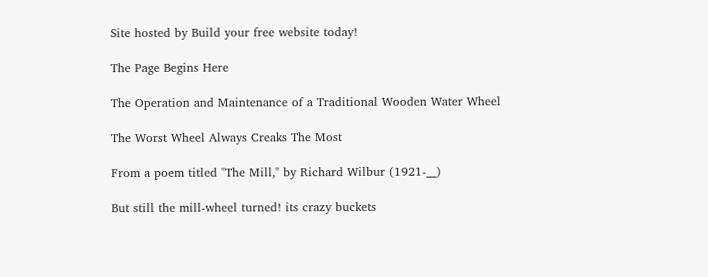Site hosted by Build your free website today!

The Page Begins Here

The Operation and Maintenance of a Traditional Wooden Water Wheel

The Worst Wheel Always Creaks The Most

From a poem titled "The Mill," by Richard Wilbur (1921-__)

But still the mill-wheel turned! its crazy buckets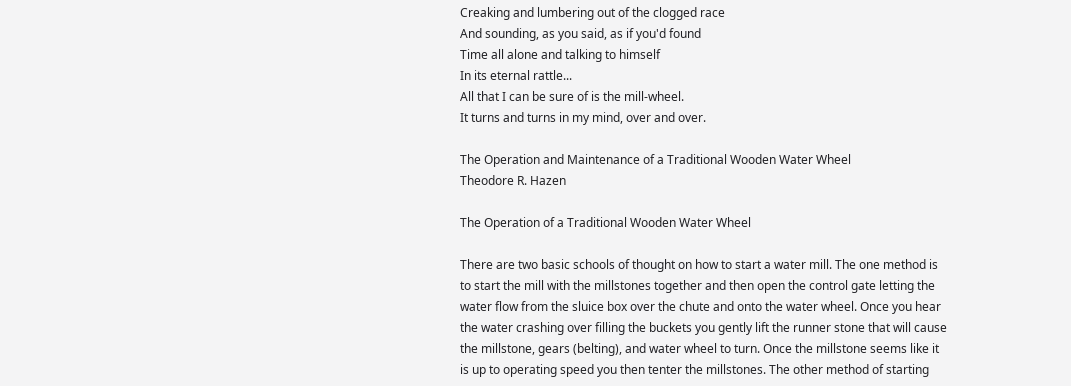Creaking and lumbering out of the clogged race
And sounding, as you said, as if you'd found
Time all alone and talking to himself
In its eternal rattle...
All that I can be sure of is the mill-wheel.
It turns and turns in my mind, over and over.

The Operation and Maintenance of a Traditional Wooden Water Wheel
Theodore R. Hazen

The Operation of a Traditional Wooden Water Wheel

There are two basic schools of thought on how to start a water mill. The one method is to start the mill with the millstones together and then open the control gate letting the water flow from the sluice box over the chute and onto the water wheel. Once you hear the water crashing over filling the buckets you gently lift the runner stone that will cause the millstone, gears (belting), and water wheel to turn. Once the millstone seems like it is up to operating speed you then tenter the millstones. The other method of starting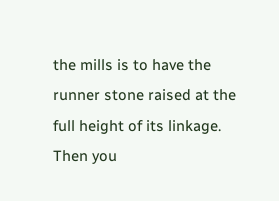the mills is to have the runner stone raised at the full height of its linkage. Then you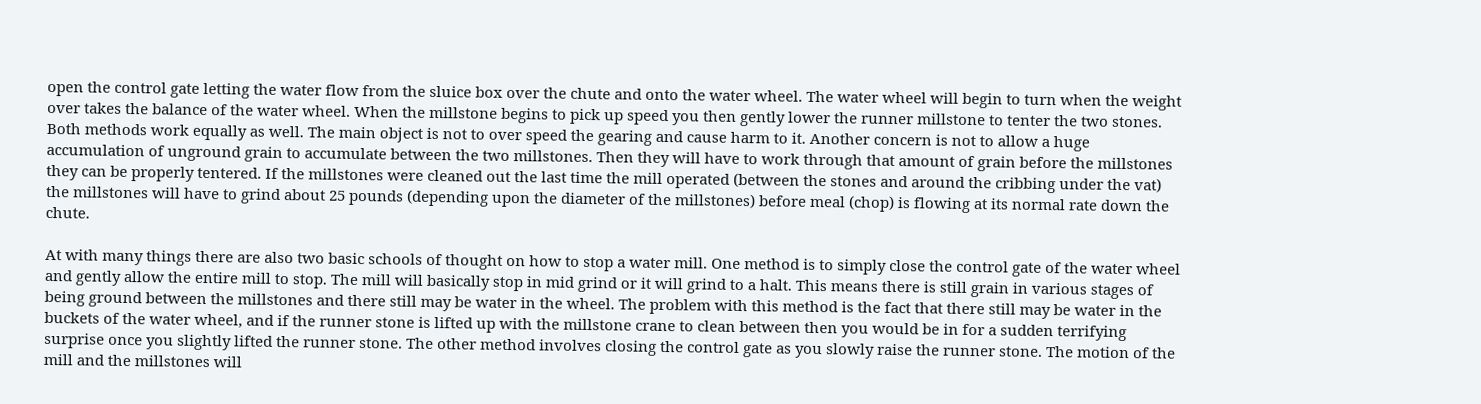open the control gate letting the water flow from the sluice box over the chute and onto the water wheel. The water wheel will begin to turn when the weight over takes the balance of the water wheel. When the millstone begins to pick up speed you then gently lower the runner millstone to tenter the two stones. Both methods work equally as well. The main object is not to over speed the gearing and cause harm to it. Another concern is not to allow a huge accumulation of unground grain to accumulate between the two millstones. Then they will have to work through that amount of grain before the millstones they can be properly tentered. If the millstones were cleaned out the last time the mill operated (between the stones and around the cribbing under the vat) the millstones will have to grind about 25 pounds (depending upon the diameter of the millstones) before meal (chop) is flowing at its normal rate down the chute.

At with many things there are also two basic schools of thought on how to stop a water mill. One method is to simply close the control gate of the water wheel and gently allow the entire mill to stop. The mill will basically stop in mid grind or it will grind to a halt. This means there is still grain in various stages of being ground between the millstones and there still may be water in the wheel. The problem with this method is the fact that there still may be water in the buckets of the water wheel, and if the runner stone is lifted up with the millstone crane to clean between then you would be in for a sudden terrifying surprise once you slightly lifted the runner stone. The other method involves closing the control gate as you slowly raise the runner stone. The motion of the mill and the millstones will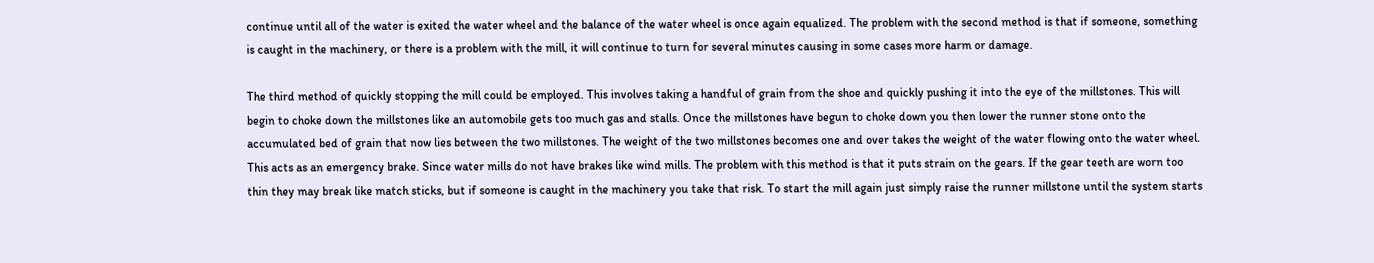continue until all of the water is exited the water wheel and the balance of the water wheel is once again equalized. The problem with the second method is that if someone, something is caught in the machinery, or there is a problem with the mill, it will continue to turn for several minutes causing in some cases more harm or damage.

The third method of quickly stopping the mill could be employed. This involves taking a handful of grain from the shoe and quickly pushing it into the eye of the millstones. This will begin to choke down the millstones like an automobile gets too much gas and stalls. Once the millstones have begun to choke down you then lower the runner stone onto the accumulated bed of grain that now lies between the two millstones. The weight of the two millstones becomes one and over takes the weight of the water flowing onto the water wheel. This acts as an emergency brake. Since water mills do not have brakes like wind mills. The problem with this method is that it puts strain on the gears. If the gear teeth are worn too thin they may break like match sticks, but if someone is caught in the machinery you take that risk. To start the mill again just simply raise the runner millstone until the system starts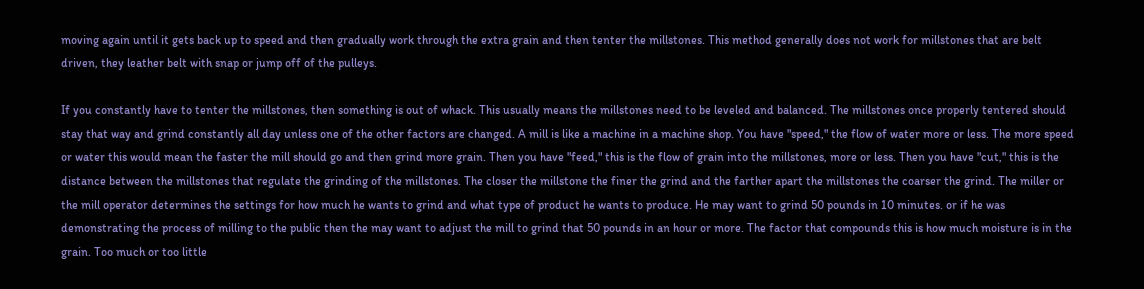moving again until it gets back up to speed and then gradually work through the extra grain and then tenter the millstones. This method generally does not work for millstones that are belt driven, they leather belt with snap or jump off of the pulleys.

If you constantly have to tenter the millstones, then something is out of whack. This usually means the millstones need to be leveled and balanced. The millstones once properly tentered should stay that way and grind constantly all day unless one of the other factors are changed. A mill is like a machine in a machine shop. You have "speed," the flow of water more or less. The more speed or water this would mean the faster the mill should go and then grind more grain. Then you have "feed," this is the flow of grain into the millstones, more or less. Then you have "cut," this is the distance between the millstones that regulate the grinding of the millstones. The closer the millstone the finer the grind and the farther apart the millstones the coarser the grind. The miller or the mill operator determines the settings for how much he wants to grind and what type of product he wants to produce. He may want to grind 50 pounds in 10 minutes. or if he was demonstrating the process of milling to the public then the may want to adjust the mill to grind that 50 pounds in an hour or more. The factor that compounds this is how much moisture is in the grain. Too much or too little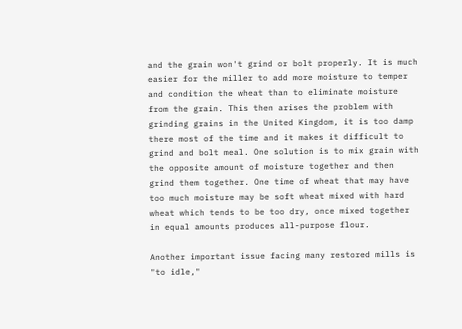and the grain won't grind or bolt properly. It is much easier for the miller to add more moisture to temper and condition the wheat than to eliminate moisture from the grain. This then arises the problem with grinding grains in the United Kingdom, it is too damp there most of the time and it makes it difficult to grind and bolt meal. One solution is to mix grain with the opposite amount of moisture together and then grind them together. One time of wheat that may have too much moisture may be soft wheat mixed with hard wheat which tends to be too dry, once mixed together in equal amounts produces all-purpose flour.

Another important issue facing many restored mills is "to idle,"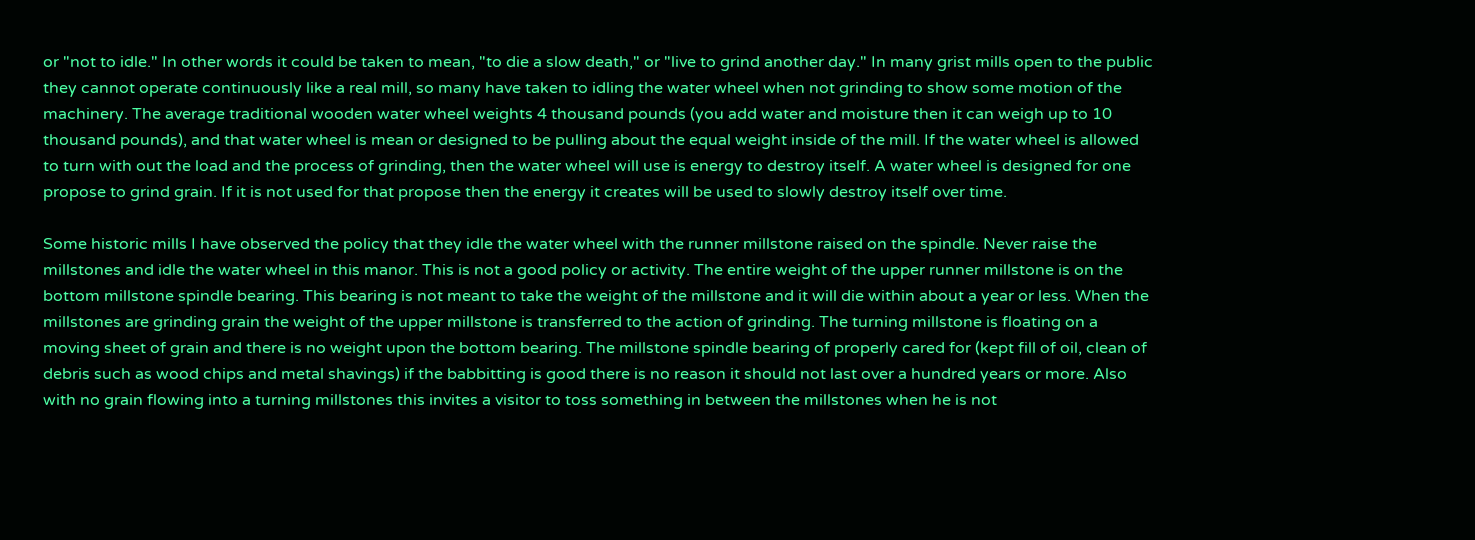or "not to idle." In other words it could be taken to mean, "to die a slow death," or "live to grind another day." In many grist mills open to the public they cannot operate continuously like a real mill, so many have taken to idling the water wheel when not grinding to show some motion of the machinery. The average traditional wooden water wheel weights 4 thousand pounds (you add water and moisture then it can weigh up to 10 thousand pounds), and that water wheel is mean or designed to be pulling about the equal weight inside of the mill. If the water wheel is allowed to turn with out the load and the process of grinding, then the water wheel will use is energy to destroy itself. A water wheel is designed for one propose to grind grain. If it is not used for that propose then the energy it creates will be used to slowly destroy itself over time.

Some historic mills I have observed the policy that they idle the water wheel with the runner millstone raised on the spindle. Never raise the millstones and idle the water wheel in this manor. This is not a good policy or activity. The entire weight of the upper runner millstone is on the bottom millstone spindle bearing. This bearing is not meant to take the weight of the millstone and it will die within about a year or less. When the millstones are grinding grain the weight of the upper millstone is transferred to the action of grinding. The turning millstone is floating on a moving sheet of grain and there is no weight upon the bottom bearing. The millstone spindle bearing of properly cared for (kept fill of oil, clean of debris such as wood chips and metal shavings) if the babbitting is good there is no reason it should not last over a hundred years or more. Also with no grain flowing into a turning millstones this invites a visitor to toss something in between the millstones when he is not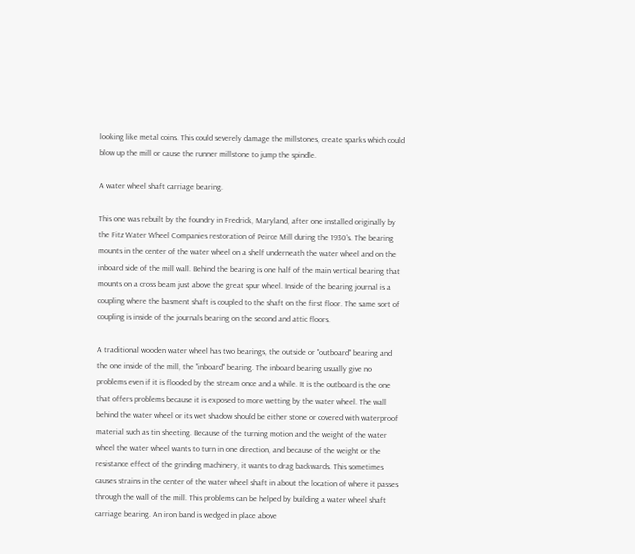looking like metal coins. This could severely damage the millstones, create sparks which could blow up the mill or cause the runner millstone to jump the spindle.

A water wheel shaft carriage bearing.

This one was rebuilt by the foundry in Fredrick, Maryland, after one installed originally by the Fitz Water Wheel Companies restoration of Peirce Mill during the 1930's. The bearing mounts in the center of the water wheel on a shelf underneath the water wheel and on the inboard side of the mill wall. Behind the bearing is one half of the main vertical bearing that mounts on a cross beam just above the great spur wheel. Inside of the bearing journal is a coupling where the basment shaft is coupled to the shaft on the first floor. The same sort of coupling is inside of the journals bearing on the second and attic floors.

A traditional wooden water wheel has two bearings, the outside or "outboard" bearing and the one inside of the mill, the "inboard" bearing. The inboard bearing usually give no problems even if it is flooded by the stream once and a while. It is the outboard is the one that offers problems because it is exposed to more wetting by the water wheel. The wall behind the water wheel or its wet shadow should be either stone or covered with waterproof material such as tin sheeting. Because of the turning motion and the weight of the water wheel the water wheel wants to turn in one direction, and because of the weight or the resistance effect of the grinding machinery, it wants to drag backwards. This sometimes causes strains in the center of the water wheel shaft in about the location of where it passes through the wall of the mill. This problems can be helped by building a water wheel shaft carriage bearing. An iron band is wedged in place above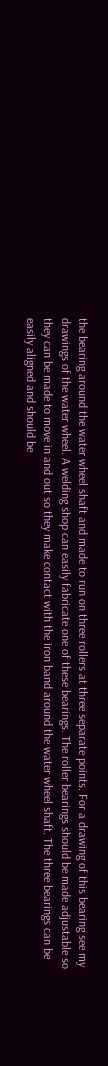the bearing around the water wheel shaft and made to run on three rollers at three separate points. For a drawing of this bearing see my drawings of the water wheel. A welding shop can easily fabricate one of these bearings. The roller bearings should be made adjustable so they can be made to move in and out so they make contact with the iron band around the water wheel shaft. The three bearings can be easily aligned and should be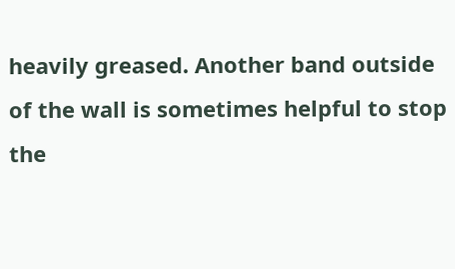heavily greased. Another band outside of the wall is sometimes helpful to stop the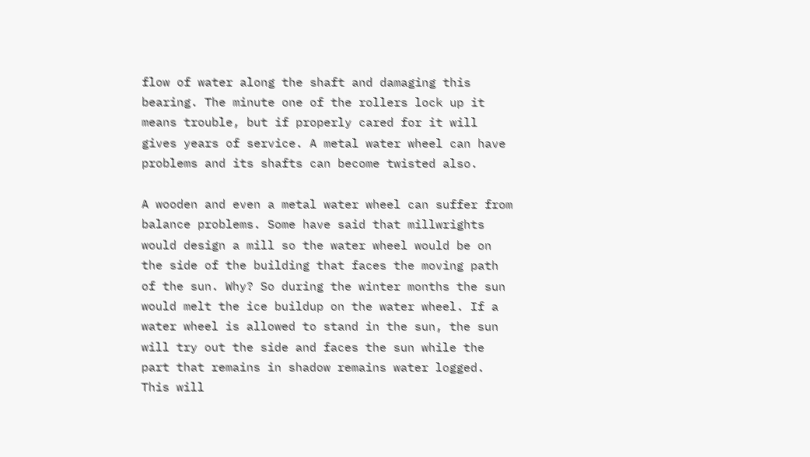flow of water along the shaft and damaging this bearing. The minute one of the rollers lock up it means trouble, but if properly cared for it will gives years of service. A metal water wheel can have problems and its shafts can become twisted also.

A wooden and even a metal water wheel can suffer from balance problems. Some have said that millwrights would design a mill so the water wheel would be on the side of the building that faces the moving path of the sun. Why? So during the winter months the sun would melt the ice buildup on the water wheel. If a water wheel is allowed to stand in the sun, the sun will try out the side and faces the sun while the part that remains in shadow remains water logged. This will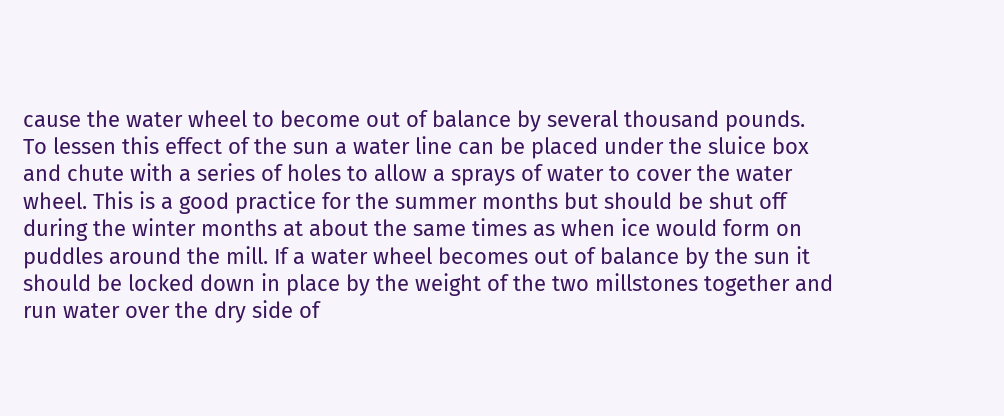cause the water wheel to become out of balance by several thousand pounds. To lessen this effect of the sun a water line can be placed under the sluice box and chute with a series of holes to allow a sprays of water to cover the water wheel. This is a good practice for the summer months but should be shut off during the winter months at about the same times as when ice would form on puddles around the mill. If a water wheel becomes out of balance by the sun it should be locked down in place by the weight of the two millstones together and run water over the dry side of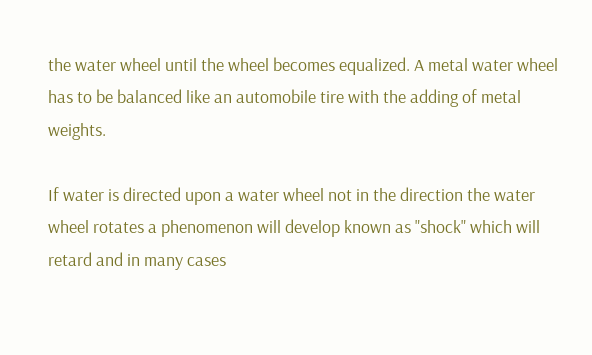the water wheel until the wheel becomes equalized. A metal water wheel has to be balanced like an automobile tire with the adding of metal weights.

If water is directed upon a water wheel not in the direction the water wheel rotates a phenomenon will develop known as "shock" which will retard and in many cases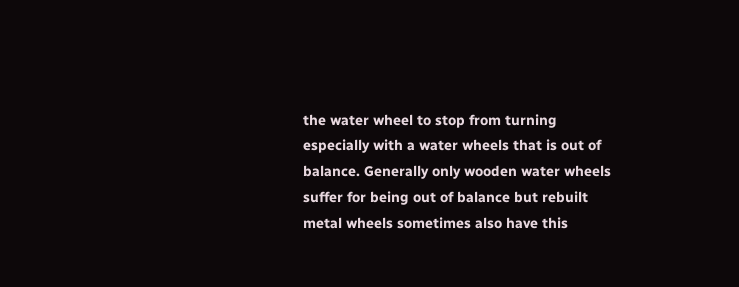the water wheel to stop from turning especially with a water wheels that is out of balance. Generally only wooden water wheels suffer for being out of balance but rebuilt metal wheels sometimes also have this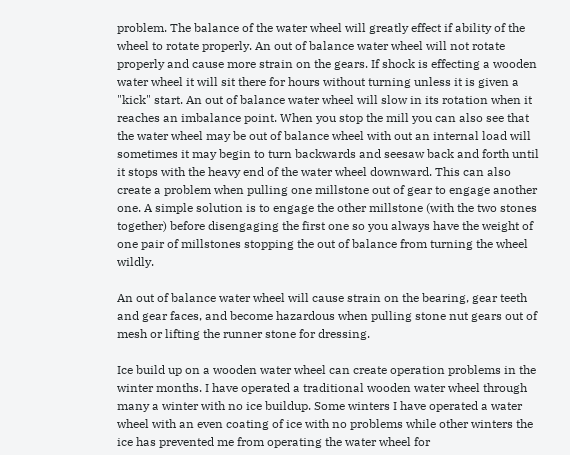problem. The balance of the water wheel will greatly effect if ability of the wheel to rotate properly. An out of balance water wheel will not rotate properly and cause more strain on the gears. If shock is effecting a wooden water wheel it will sit there for hours without turning unless it is given a "kick" start. An out of balance water wheel will slow in its rotation when it reaches an imbalance point. When you stop the mill you can also see that the water wheel may be out of balance wheel with out an internal load will sometimes it may begin to turn backwards and seesaw back and forth until it stops with the heavy end of the water wheel downward. This can also create a problem when pulling one millstone out of gear to engage another one. A simple solution is to engage the other millstone (with the two stones together) before disengaging the first one so you always have the weight of one pair of millstones stopping the out of balance from turning the wheel wildly.

An out of balance water wheel will cause strain on the bearing, gear teeth and gear faces, and become hazardous when pulling stone nut gears out of mesh or lifting the runner stone for dressing.

Ice build up on a wooden water wheel can create operation problems in the winter months. I have operated a traditional wooden water wheel through many a winter with no ice buildup. Some winters I have operated a water wheel with an even coating of ice with no problems while other winters the ice has prevented me from operating the water wheel for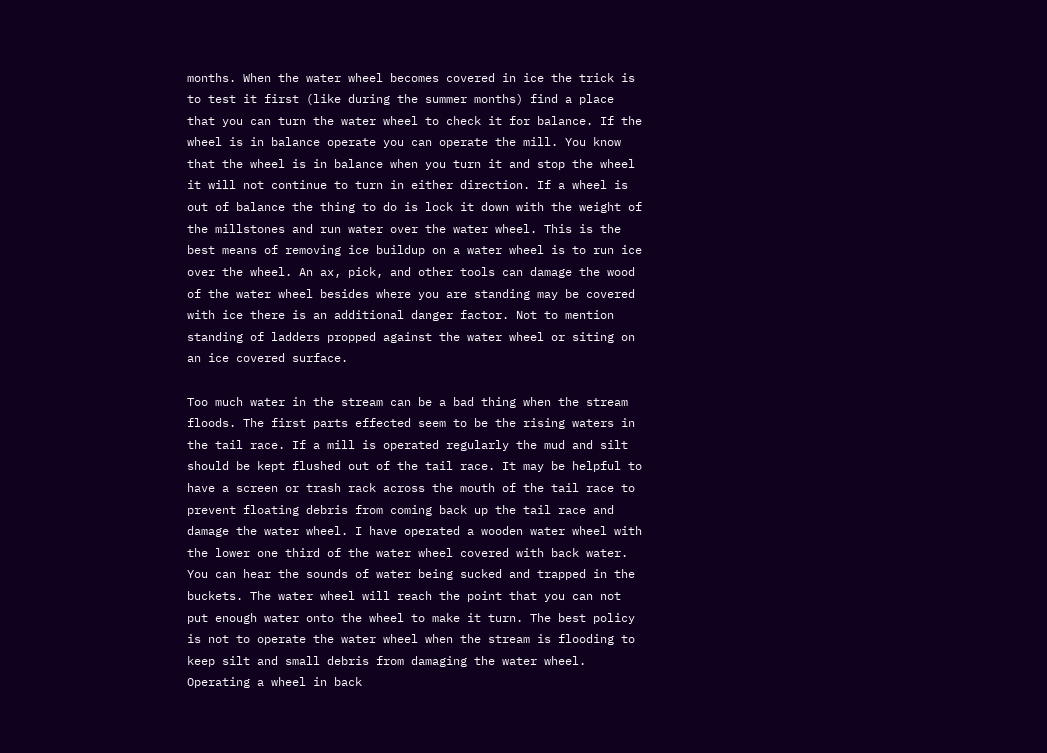months. When the water wheel becomes covered in ice the trick is to test it first (like during the summer months) find a place that you can turn the water wheel to check it for balance. If the wheel is in balance operate you can operate the mill. You know that the wheel is in balance when you turn it and stop the wheel it will not continue to turn in either direction. If a wheel is out of balance the thing to do is lock it down with the weight of the millstones and run water over the water wheel. This is the best means of removing ice buildup on a water wheel is to run ice over the wheel. An ax, pick, and other tools can damage the wood of the water wheel besides where you are standing may be covered with ice there is an additional danger factor. Not to mention standing of ladders propped against the water wheel or siting on an ice covered surface.

Too much water in the stream can be a bad thing when the stream floods. The first parts effected seem to be the rising waters in the tail race. If a mill is operated regularly the mud and silt should be kept flushed out of the tail race. It may be helpful to have a screen or trash rack across the mouth of the tail race to prevent floating debris from coming back up the tail race and damage the water wheel. I have operated a wooden water wheel with the lower one third of the water wheel covered with back water. You can hear the sounds of water being sucked and trapped in the buckets. The water wheel will reach the point that you can not put enough water onto the wheel to make it turn. The best policy is not to operate the water wheel when the stream is flooding to keep silt and small debris from damaging the water wheel. Operating a wheel in back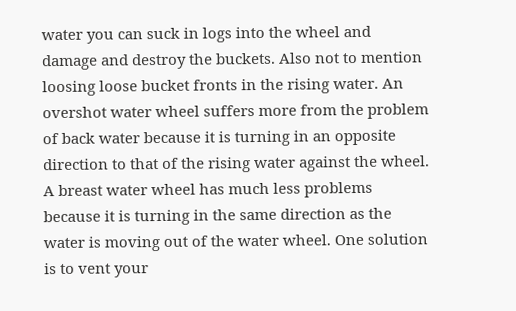water you can suck in logs into the wheel and damage and destroy the buckets. Also not to mention loosing loose bucket fronts in the rising water. An overshot water wheel suffers more from the problem of back water because it is turning in an opposite direction to that of the rising water against the wheel. A breast water wheel has much less problems because it is turning in the same direction as the water is moving out of the water wheel. One solution is to vent your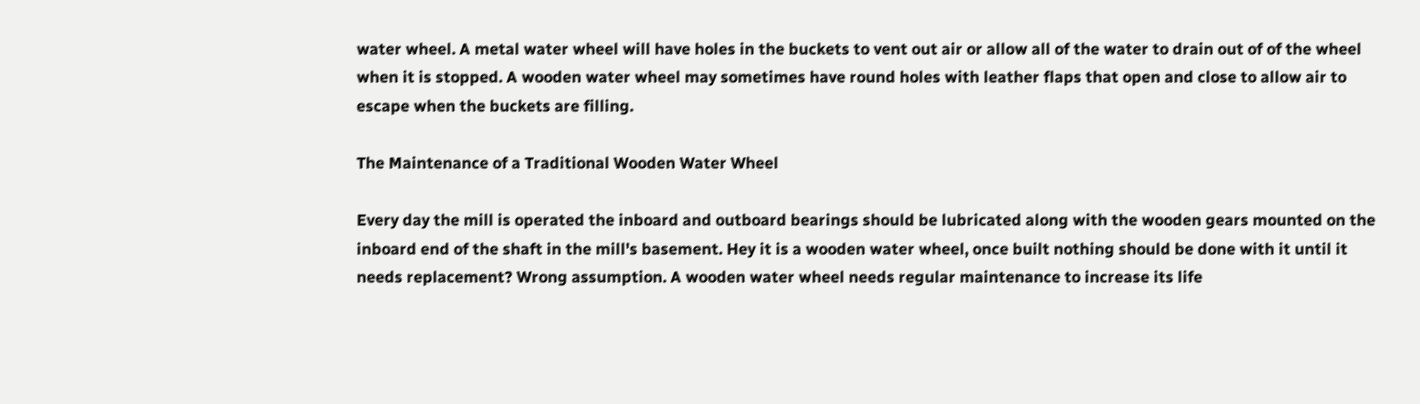water wheel. A metal water wheel will have holes in the buckets to vent out air or allow all of the water to drain out of of the wheel when it is stopped. A wooden water wheel may sometimes have round holes with leather flaps that open and close to allow air to escape when the buckets are filling.

The Maintenance of a Traditional Wooden Water Wheel

Every day the mill is operated the inboard and outboard bearings should be lubricated along with the wooden gears mounted on the inboard end of the shaft in the mill's basement. Hey it is a wooden water wheel, once built nothing should be done with it until it needs replacement? Wrong assumption. A wooden water wheel needs regular maintenance to increase its life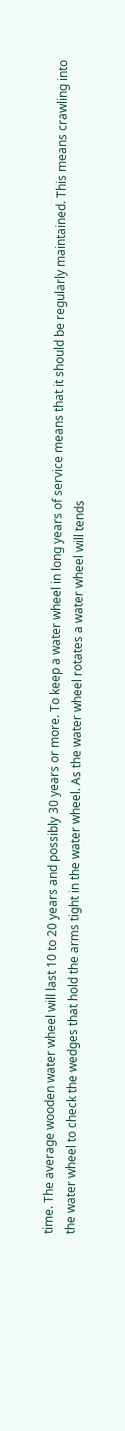time. The average wooden water wheel will last 10 to 20 years and possibly 30 years or more. To keep a water wheel in long years of service means that it should be regularly maintained. This means crawling into the water wheel to check the wedges that hold the arms tight in the water wheel. As the water wheel rotates a water wheel will tends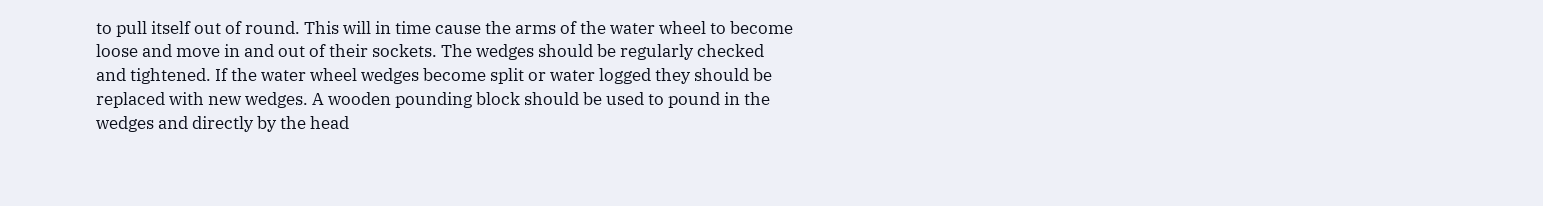to pull itself out of round. This will in time cause the arms of the water wheel to become loose and move in and out of their sockets. The wedges should be regularly checked and tightened. If the water wheel wedges become split or water logged they should be replaced with new wedges. A wooden pounding block should be used to pound in the wedges and directly by the head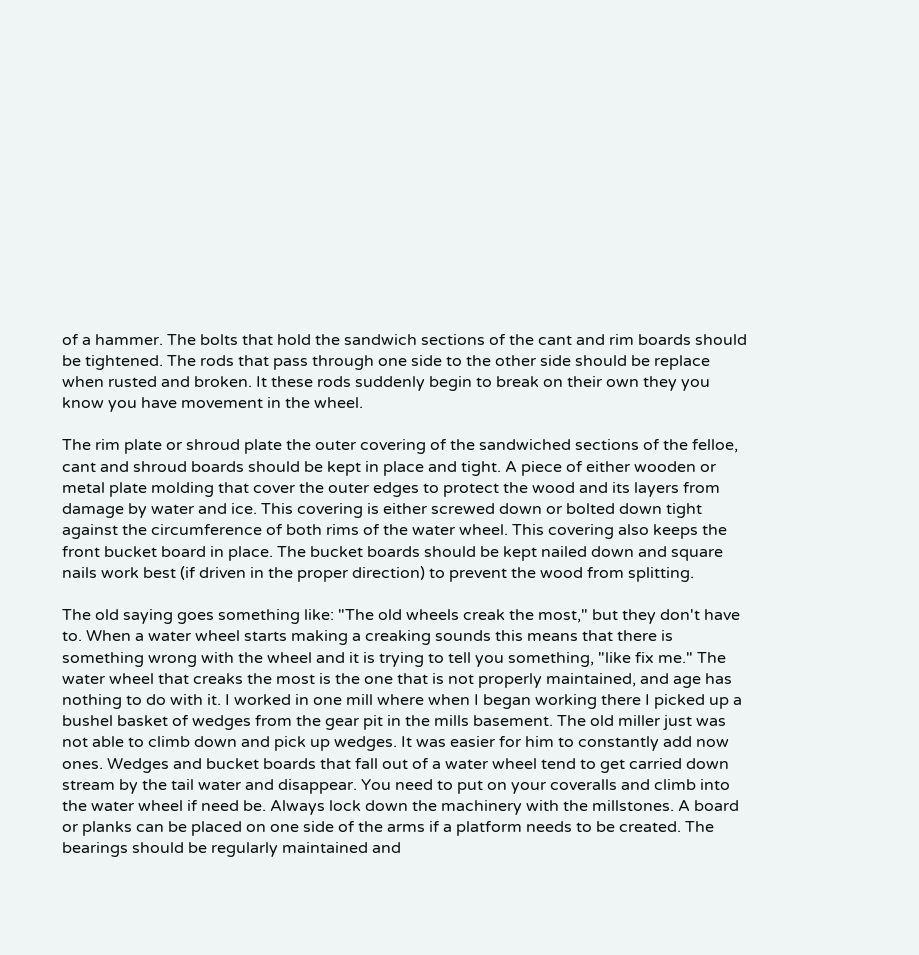of a hammer. The bolts that hold the sandwich sections of the cant and rim boards should be tightened. The rods that pass through one side to the other side should be replace when rusted and broken. It these rods suddenly begin to break on their own they you know you have movement in the wheel.

The rim plate or shroud plate the outer covering of the sandwiched sections of the felloe, cant and shroud boards should be kept in place and tight. A piece of either wooden or metal plate molding that cover the outer edges to protect the wood and its layers from damage by water and ice. This covering is either screwed down or bolted down tight against the circumference of both rims of the water wheel. This covering also keeps the front bucket board in place. The bucket boards should be kept nailed down and square nails work best (if driven in the proper direction) to prevent the wood from splitting.

The old saying goes something like: "The old wheels creak the most," but they don't have to. When a water wheel starts making a creaking sounds this means that there is something wrong with the wheel and it is trying to tell you something, "like fix me." The water wheel that creaks the most is the one that is not properly maintained, and age has nothing to do with it. I worked in one mill where when I began working there I picked up a bushel basket of wedges from the gear pit in the mills basement. The old miller just was not able to climb down and pick up wedges. It was easier for him to constantly add now ones. Wedges and bucket boards that fall out of a water wheel tend to get carried down stream by the tail water and disappear. You need to put on your coveralls and climb into the water wheel if need be. Always lock down the machinery with the millstones. A board or planks can be placed on one side of the arms if a platform needs to be created. The bearings should be regularly maintained and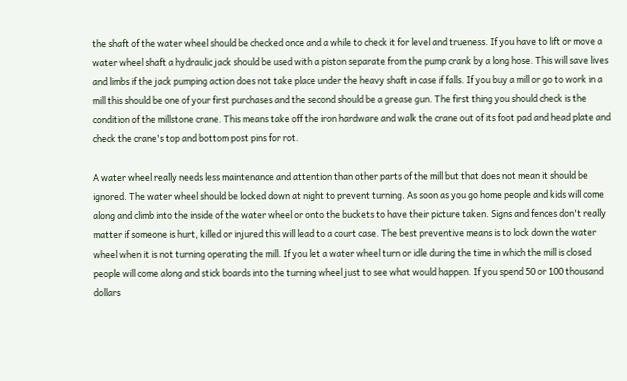the shaft of the water wheel should be checked once and a while to check it for level and trueness. If you have to lift or move a water wheel shaft a hydraulic jack should be used with a piston separate from the pump crank by a long hose. This will save lives and limbs if the jack pumping action does not take place under the heavy shaft in case if falls. If you buy a mill or go to work in a mill this should be one of your first purchases and the second should be a grease gun. The first thing you should check is the condition of the millstone crane. This means take off the iron hardware and walk the crane out of its foot pad and head plate and check the crane's top and bottom post pins for rot.

A water wheel really needs less maintenance and attention than other parts of the mill but that does not mean it should be ignored. The water wheel should be locked down at night to prevent turning. As soon as you go home people and kids will come along and climb into the inside of the water wheel or onto the buckets to have their picture taken. Signs and fences don't really matter if someone is hurt, killed or injured this will lead to a court case. The best preventive means is to lock down the water wheel when it is not turning operating the mill. If you let a water wheel turn or idle during the time in which the mill is closed people will come along and stick boards into the turning wheel just to see what would happen. If you spend 50 or 100 thousand dollars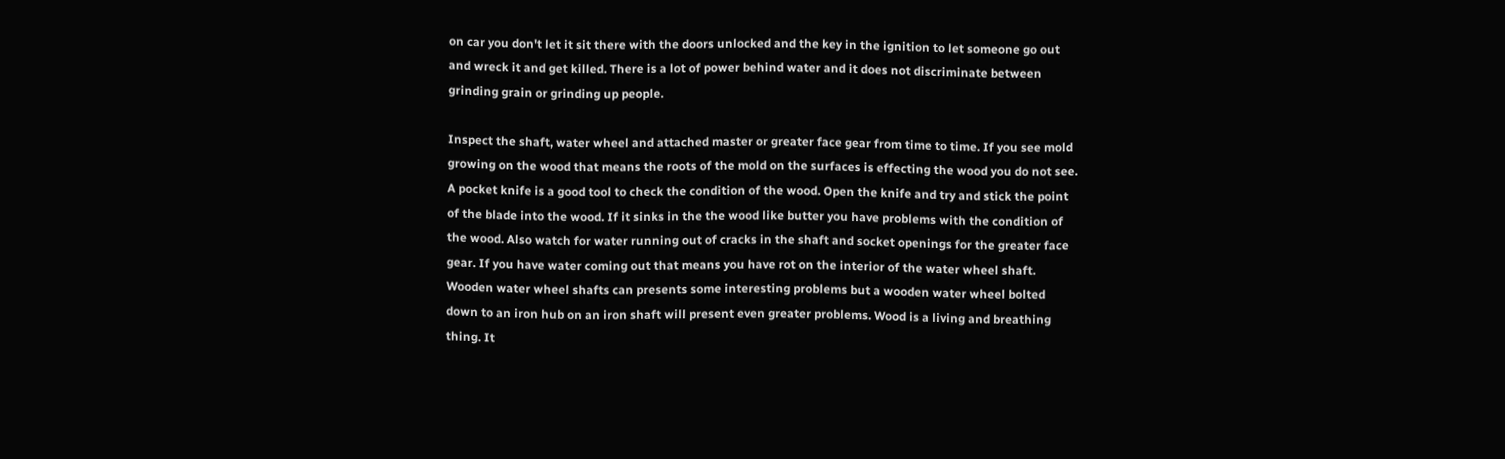on car you don't let it sit there with the doors unlocked and the key in the ignition to let someone go out and wreck it and get killed. There is a lot of power behind water and it does not discriminate between grinding grain or grinding up people.

Inspect the shaft, water wheel and attached master or greater face gear from time to time. If you see mold growing on the wood that means the roots of the mold on the surfaces is effecting the wood you do not see. A pocket knife is a good tool to check the condition of the wood. Open the knife and try and stick the point of the blade into the wood. If it sinks in the the wood like butter you have problems with the condition of the wood. Also watch for water running out of cracks in the shaft and socket openings for the greater face gear. If you have water coming out that means you have rot on the interior of the water wheel shaft. Wooden water wheel shafts can presents some interesting problems but a wooden water wheel bolted down to an iron hub on an iron shaft will present even greater problems. Wood is a living and breathing thing. It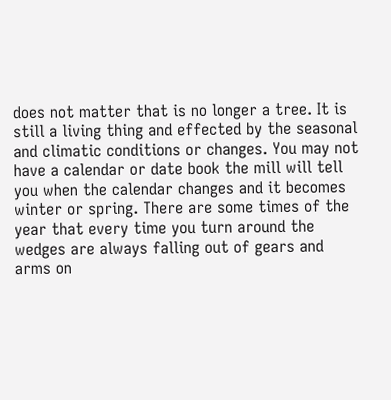does not matter that is no longer a tree. It is still a living thing and effected by the seasonal and climatic conditions or changes. You may not have a calendar or date book the mill will tell you when the calendar changes and it becomes winter or spring. There are some times of the year that every time you turn around the wedges are always falling out of gears and arms on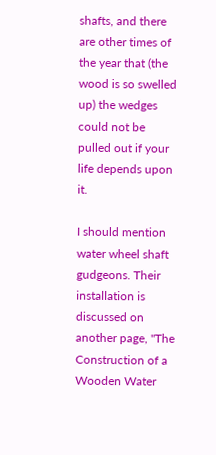shafts, and there are other times of the year that (the wood is so swelled up) the wedges could not be pulled out if your life depends upon it.

I should mention water wheel shaft gudgeons. Their installation is discussed on another page, "The Construction of a Wooden Water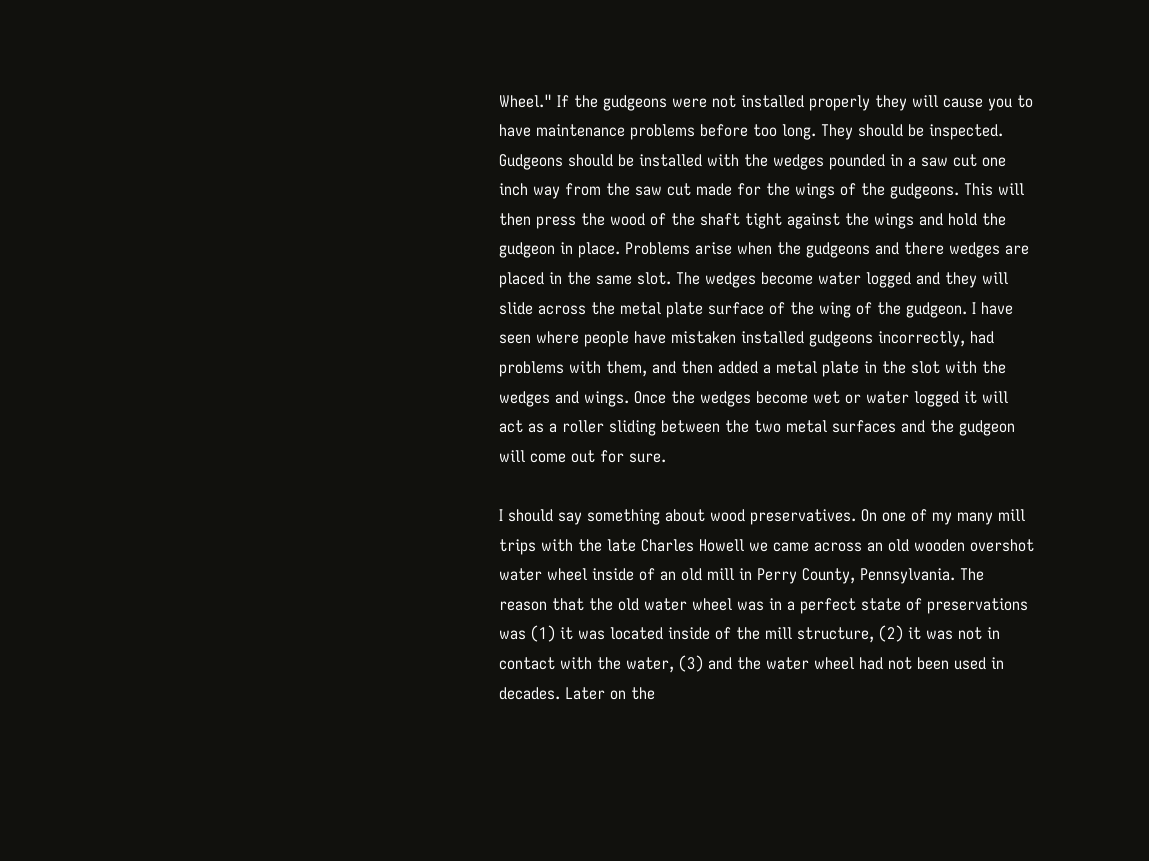Wheel." If the gudgeons were not installed properly they will cause you to have maintenance problems before too long. They should be inspected. Gudgeons should be installed with the wedges pounded in a saw cut one inch way from the saw cut made for the wings of the gudgeons. This will then press the wood of the shaft tight against the wings and hold the gudgeon in place. Problems arise when the gudgeons and there wedges are placed in the same slot. The wedges become water logged and they will slide across the metal plate surface of the wing of the gudgeon. I have seen where people have mistaken installed gudgeons incorrectly, had problems with them, and then added a metal plate in the slot with the wedges and wings. Once the wedges become wet or water logged it will act as a roller sliding between the two metal surfaces and the gudgeon will come out for sure.

I should say something about wood preservatives. On one of my many mill trips with the late Charles Howell we came across an old wooden overshot water wheel inside of an old mill in Perry County, Pennsylvania. The reason that the old water wheel was in a perfect state of preservations was (1) it was located inside of the mill structure, (2) it was not in contact with the water, (3) and the water wheel had not been used in decades. Later on the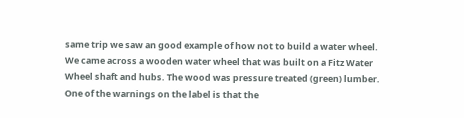same trip we saw an good example of how not to build a water wheel. We came across a wooden water wheel that was built on a Fitz Water Wheel shaft and hubs. The wood was pressure treated (green) lumber. One of the warnings on the label is that the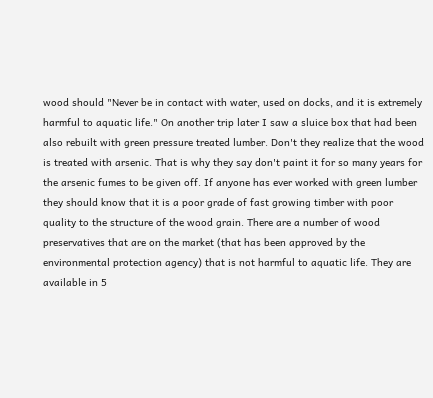wood should "Never be in contact with water, used on docks, and it is extremely harmful to aquatic life." On another trip later I saw a sluice box that had been also rebuilt with green pressure treated lumber. Don't they realize that the wood is treated with arsenic. That is why they say don't paint it for so many years for the arsenic fumes to be given off. If anyone has ever worked with green lumber they should know that it is a poor grade of fast growing timber with poor quality to the structure of the wood grain. There are a number of wood preservatives that are on the market (that has been approved by the environmental protection agency) that is not harmful to aquatic life. They are available in 5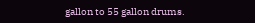gallon to 55 gallon drums.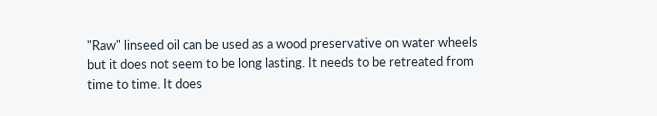"Raw" linseed oil can be used as a wood preservative on water wheels but it does not seem to be long lasting. It needs to be retreated from time to time. It does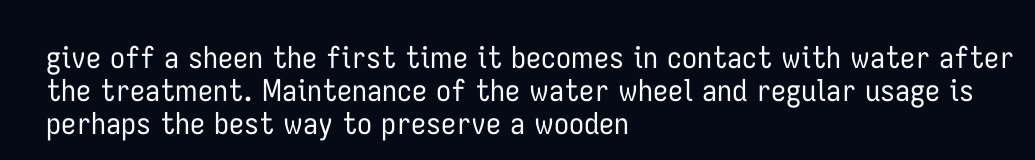give off a sheen the first time it becomes in contact with water after the treatment. Maintenance of the water wheel and regular usage is perhaps the best way to preserve a wooden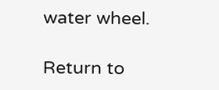water wheel.

Return to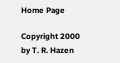Home Page

Copyright 2000 by T. R. Hazen